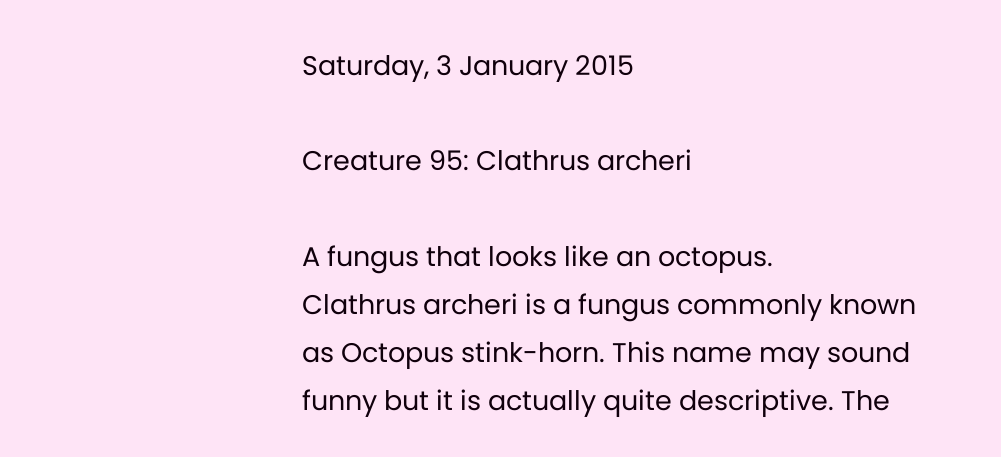Saturday, 3 January 2015

Creature 95: Clathrus archeri

A fungus that looks like an octopus.
Clathrus archeri is a fungus commonly known as Octopus stink-horn. This name may sound funny but it is actually quite descriptive. The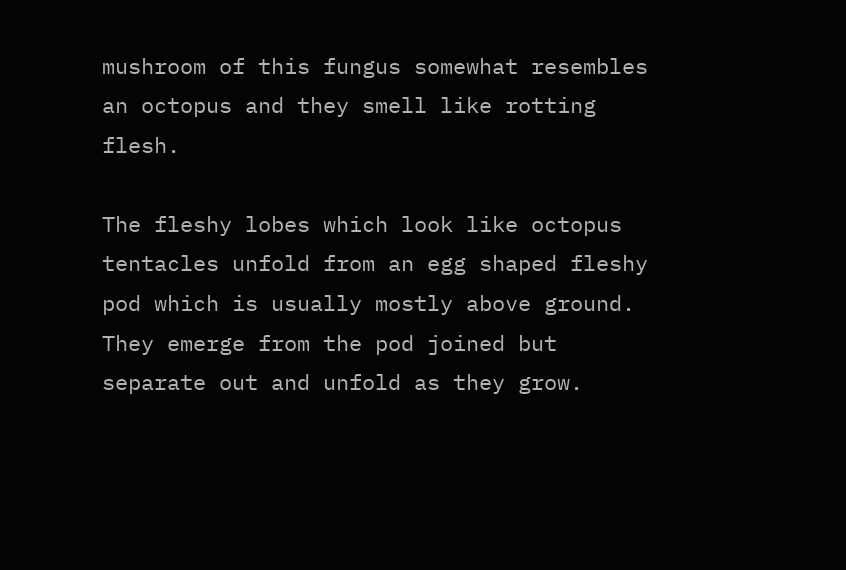mushroom of this fungus somewhat resembles an octopus and they smell like rotting flesh.

The fleshy lobes which look like octopus tentacles unfold from an egg shaped fleshy pod which is usually mostly above ground. They emerge from the pod joined but separate out and unfold as they grow.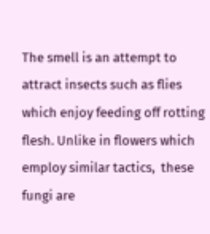The smell is an attempt to attract insects such as flies which enjoy feeding off rotting flesh. Unlike in flowers which employ similar tactics,  these fungi are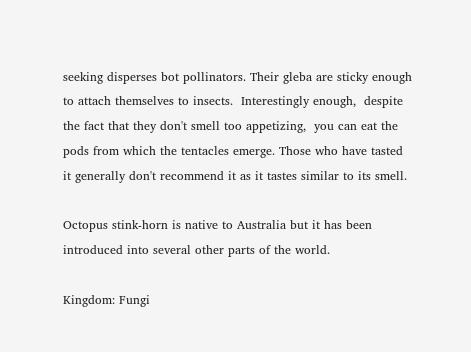seeking disperses bot pollinators. Their gleba are sticky enough to attach themselves to insects.  Interestingly enough,  despite the fact that they don't smell too appetizing,  you can eat the pods from which the tentacles emerge. Those who have tasted it generally don't recommend it as it tastes similar to its smell.

Octopus stink-horn is native to Australia but it has been introduced into several other parts of the world.

Kingdom: Fungi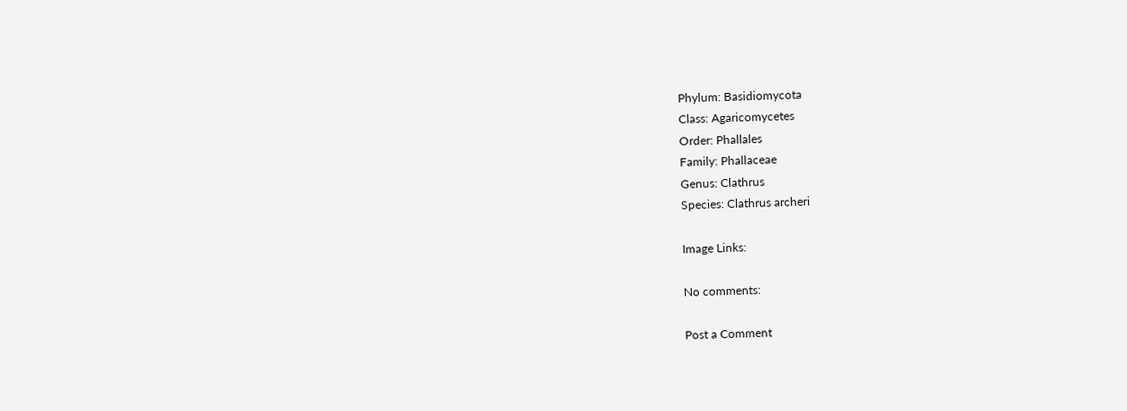Phylum: Basidiomycota
Class: Agaricomycetes
Order: Phallales
Family: Phallaceae
Genus: Clathrus
Species: Clathrus archeri

Image Links:

No comments:

Post a Comment